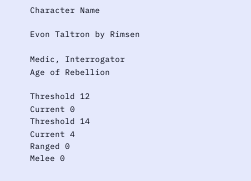Character Name

Evon Taltron by Rimsen

Medic, Interrogator
Age of Rebellion

Threshold 12
Current 0
Threshold 14
Current 4
Ranged 0
Melee 0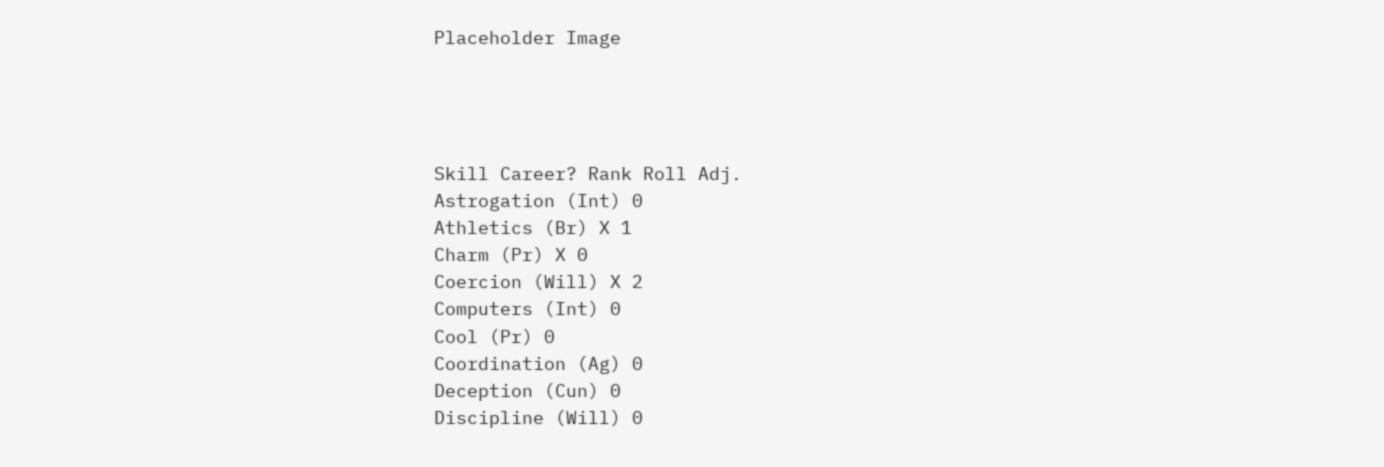Placeholder Image




Skill Career? Rank Roll Adj.
Astrogation (Int) 0
Athletics (Br) X 1
Charm (Pr) X 0
Coercion (Will) X 2
Computers (Int) 0
Cool (Pr) 0
Coordination (Ag) 0
Deception (Cun) 0
Discipline (Will) 0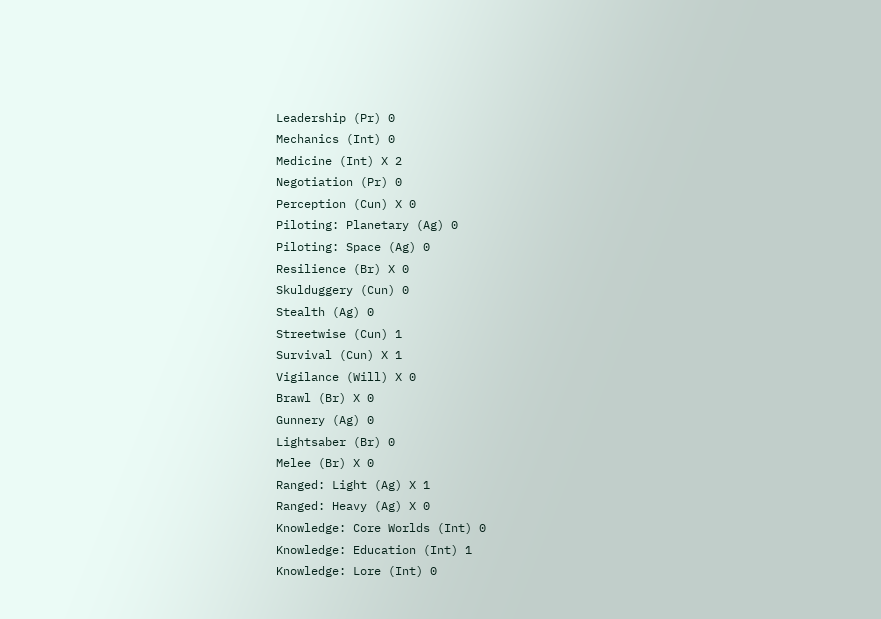Leadership (Pr) 0
Mechanics (Int) 0
Medicine (Int) X 2
Negotiation (Pr) 0
Perception (Cun) X 0
Piloting: Planetary (Ag) 0
Piloting: Space (Ag) 0
Resilience (Br) X 0
Skulduggery (Cun) 0
Stealth (Ag) 0
Streetwise (Cun) 1
Survival (Cun) X 1
Vigilance (Will) X 0
Brawl (Br) X 0
Gunnery (Ag) 0
Lightsaber (Br) 0
Melee (Br) X 0
Ranged: Light (Ag) X 1
Ranged: Heavy (Ag) X 0
Knowledge: Core Worlds (Int) 0
Knowledge: Education (Int) 1
Knowledge: Lore (Int) 0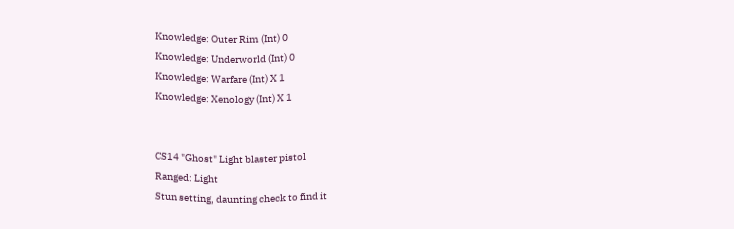Knowledge: Outer Rim (Int) 0
Knowledge: Underworld (Int) 0
Knowledge: Warfare (Int) X 1
Knowledge: Xenology (Int) X 1


CS14 "Ghost" Light blaster pistol
Ranged: Light
Stun setting, daunting check to find it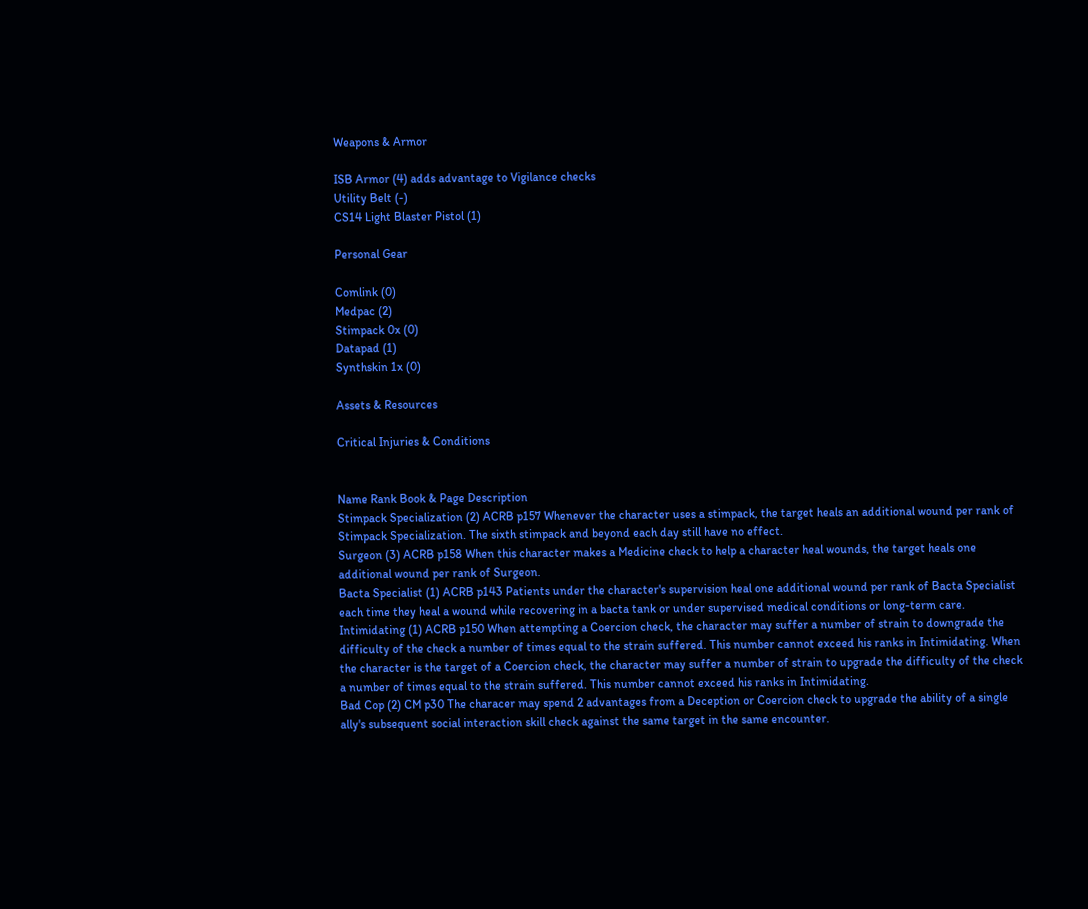Weapons & Armor

ISB Armor (4) adds advantage to Vigilance checks
Utility Belt (-)
CS14 Light Blaster Pistol (1)

Personal Gear

Comlink (0)
Medpac (2)
Stimpack 0x (0)
Datapad (1)
Synthskin 1x (0)

Assets & Resources

Critical Injuries & Conditions


Name Rank Book & Page Description
Stimpack Specialization (2) ACRB p157 Whenever the character uses a stimpack, the target heals an additional wound per rank of Stimpack Specialization. The sixth stimpack and beyond each day still have no effect.
Surgeon (3) ACRB p158 When this character makes a Medicine check to help a character heal wounds, the target heals one additional wound per rank of Surgeon.
Bacta Specialist (1) ACRB p143 Patients under the character's supervision heal one additional wound per rank of Bacta Specialist each time they heal a wound while recovering in a bacta tank or under supervised medical conditions or long-term care.
Intimidating (1) ACRB p150 When attempting a Coercion check, the character may suffer a number of strain to downgrade the difficulty of the check a number of times equal to the strain suffered. This number cannot exceed his ranks in Intimidating. When the character is the target of a Coercion check, the character may suffer a number of strain to upgrade the difficulty of the check a number of times equal to the strain suffered. This number cannot exceed his ranks in Intimidating.
Bad Cop (2) CM p30 The characer may spend 2 advantages from a Deception or Coercion check to upgrade the ability of a single ally's subsequent social interaction skill check against the same target in the same encounter.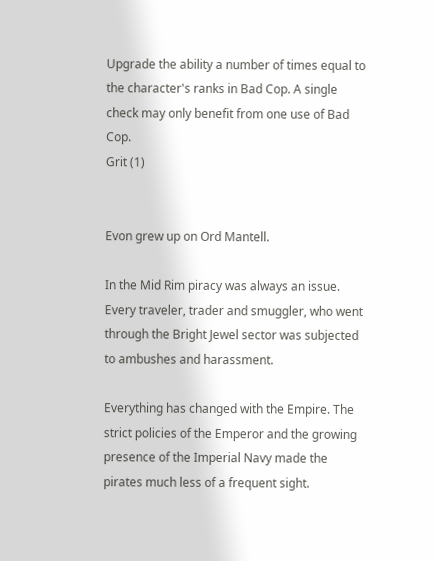Upgrade the ability a number of times equal to the character's ranks in Bad Cop. A single check may only benefit from one use of Bad Cop.
Grit (1)


Evon grew up on Ord Mantell.

In the Mid Rim piracy was always an issue. Every traveler, trader and smuggler, who went through the Bright Jewel sector was subjected to ambushes and harassment.

Everything has changed with the Empire. The strict policies of the Emperor and the growing presence of the Imperial Navy made the pirates much less of a frequent sight.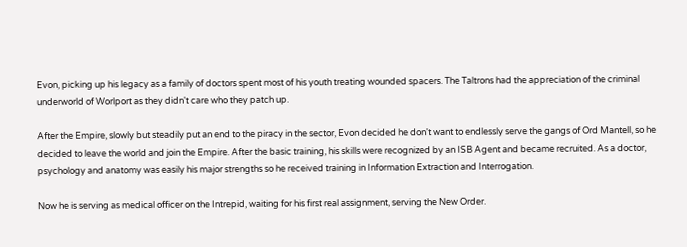Evon, picking up his legacy as a family of doctors spent most of his youth treating wounded spacers. The Taltrons had the appreciation of the criminal underworld of Worlport as they didn't care who they patch up.

After the Empire, slowly but steadily put an end to the piracy in the sector, Evon decided he don't want to endlessly serve the gangs of Ord Mantell, so he decided to leave the world and join the Empire. After the basic training, his skills were recognized by an ISB Agent and became recruited. As a doctor, psychology and anatomy was easily his major strengths so he received training in Information Extraction and Interrogation.

Now he is serving as medical officer on the Intrepid, waiting for his first real assignment, serving the New Order.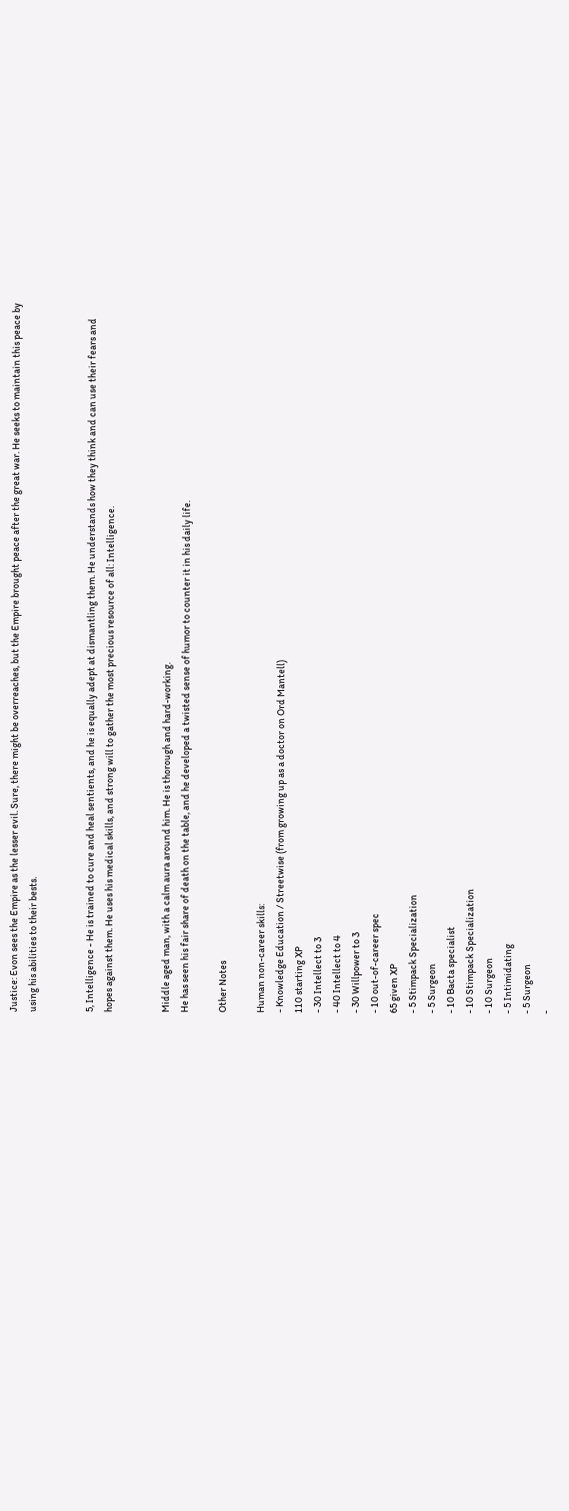Justice: Evon sees the Empire as the lesser evil. Sure, there might be overreaches, but the Empire brought peace after the great war. He seeks to maintain this peace by using his abilities to their bests.


5, Intelligence - He is trained to cure and heal sentients, and he is equally adept at dismantling them. He understands how they think and can use their fears and hopes against them. He uses his medical skills, and strong will to gather the most precious resource of all: Intelligence.


Middle aged man, with a calm aura around him. He is thorough and hard-working.
He has seen his fair share of death on the table, and he developed a twisted sense of humor to counter it in his daily life.

Other Notes

Human non-career skills:
- Knowledge Education / Streetwise (from growing up as a doctor on Ord Mantell)
110 starting XP
- 30 Intellect to 3
- 40 Intellect to 4
- 30 Willpower to 3
- 10 out-of-career spec
65 given XP
- 5 Stimpack Specialization
- 5 Surgeon
- 10 Bacta specialist
- 10 Stimpack Specialization
- 10 Surgeon
- 5 Intimidating
- 5 Surgeon
-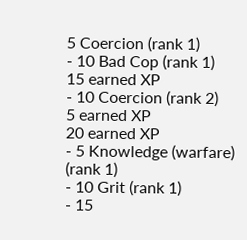5 Coercion (rank 1)
- 10 Bad Cop (rank 1)
15 earned XP
- 10 Coercion (rank 2)
5 earned XP
20 earned XP
- 5 Knowledge (warfare) (rank 1)
- 10 Grit (rank 1)
- 15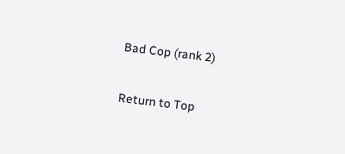Bad Cop (rank 2)

Return to Top